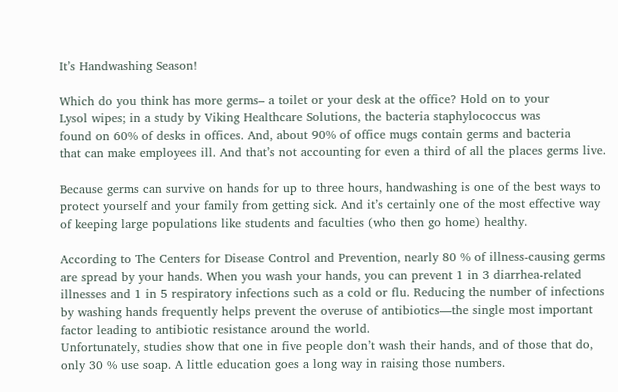It’s Handwashing Season!

Which do you think has more germs– a toilet or your desk at the office? Hold on to your
Lysol wipes; in a study by Viking Healthcare Solutions, the bacteria staphylococcus was
found on 60% of desks in offices. And, about 90% of office mugs contain germs and bacteria
that can make employees ill. And that’s not accounting for even a third of all the places germs live.

Because germs can survive on hands for up to three hours, handwashing is one of the best ways to protect yourself and your family from getting sick. And it’s certainly one of the most effective way of keeping large populations like students and faculties (who then go home) healthy.

According to The Centers for Disease Control and Prevention, nearly 80 % of illness-causing germs are spread by your hands. When you wash your hands, you can prevent 1 in 3 diarrhea-related illnesses and 1 in 5 respiratory infections such as a cold or flu. Reducing the number of infections by washing hands frequently helps prevent the overuse of antibiotics—the single most important factor leading to antibiotic resistance around the world.
Unfortunately, studies show that one in five people don’t wash their hands, and of those that do, only 30 % use soap. A little education goes a long way in raising those numbers.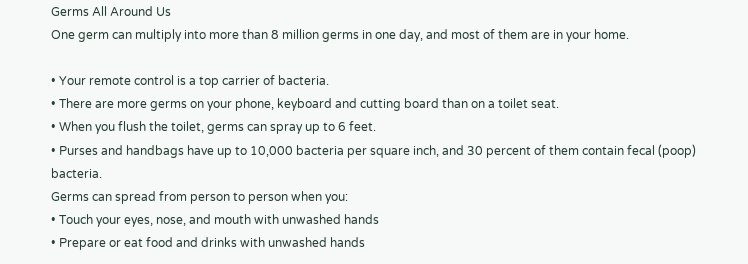Germs All Around Us
One germ can multiply into more than 8 million germs in one day, and most of them are in your home.

• Your remote control is a top carrier of bacteria.
• There are more germs on your phone, keyboard and cutting board than on a toilet seat.
• When you flush the toilet, germs can spray up to 6 feet.
• Purses and handbags have up to 10,000 bacteria per square inch, and 30 percent of them contain fecal (poop) bacteria.
Germs can spread from person to person when you:
• Touch your eyes, nose, and mouth with unwashed hands
• Prepare or eat food and drinks with unwashed hands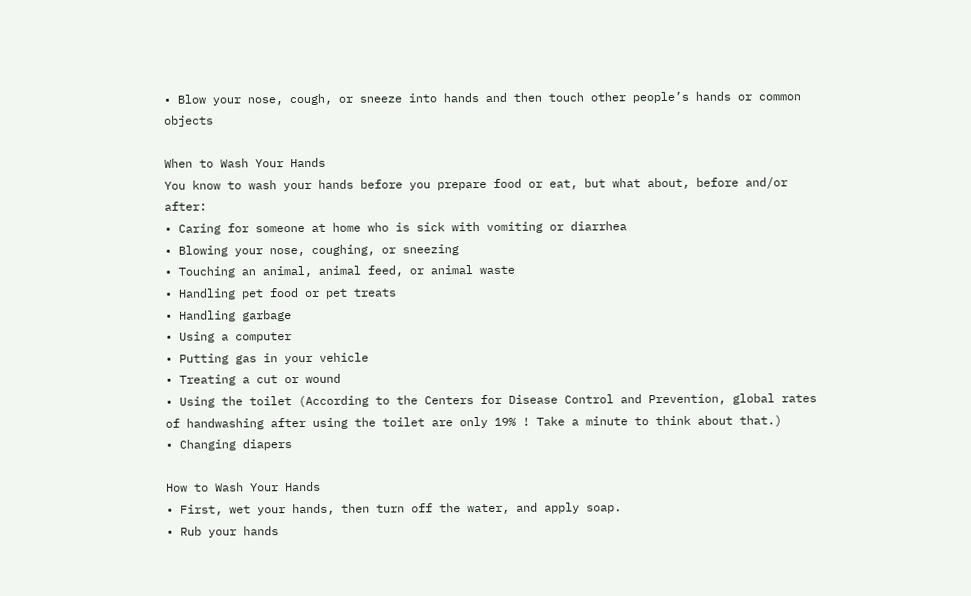• Blow your nose, cough, or sneeze into hands and then touch other people’s hands or common objects

When to Wash Your Hands
You know to wash your hands before you prepare food or eat, but what about, before and/or after:
• Caring for someone at home who is sick with vomiting or diarrhea
• Blowing your nose, coughing, or sneezing
• Touching an animal, animal feed, or animal waste
• Handling pet food or pet treats
• Handling garbage
• Using a computer
• Putting gas in your vehicle
• Treating a cut or wound
• Using the toilet (According to the Centers for Disease Control and Prevention, global rates of handwashing after using the toilet are only 19% ! Take a minute to think about that.)
• Changing diapers

How to Wash Your Hands
• First, wet your hands, then turn off the water, and apply soap.
• Rub your hands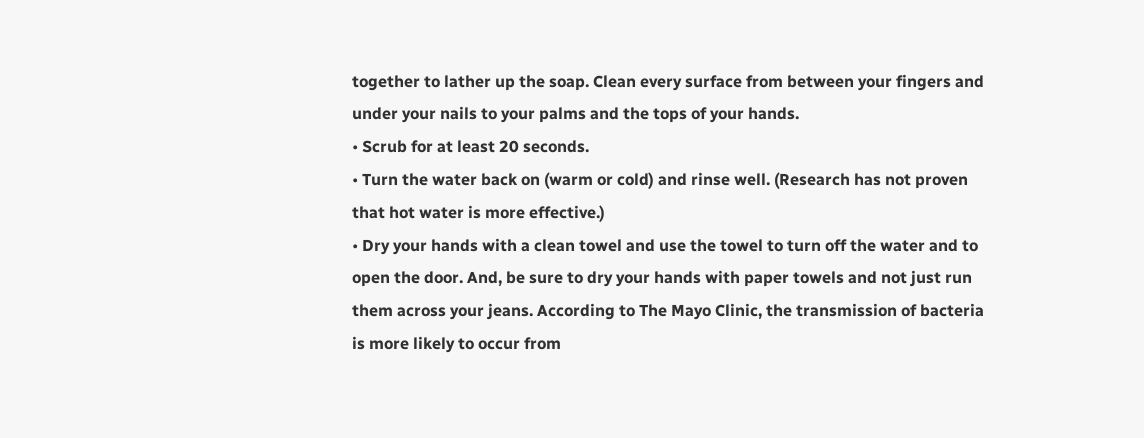together to lather up the soap. Clean every surface from between your fingers and under your nails to your palms and the tops of your hands.
• Scrub for at least 20 seconds.
• Turn the water back on (warm or cold) and rinse well. (Research has not proven that hot water is more effective.)
• Dry your hands with a clean towel and use the towel to turn off the water and to open the door. And, be sure to dry your hands with paper towels and not just run them across your jeans. According to The Mayo Clinic, the transmission of bacteria is more likely to occur from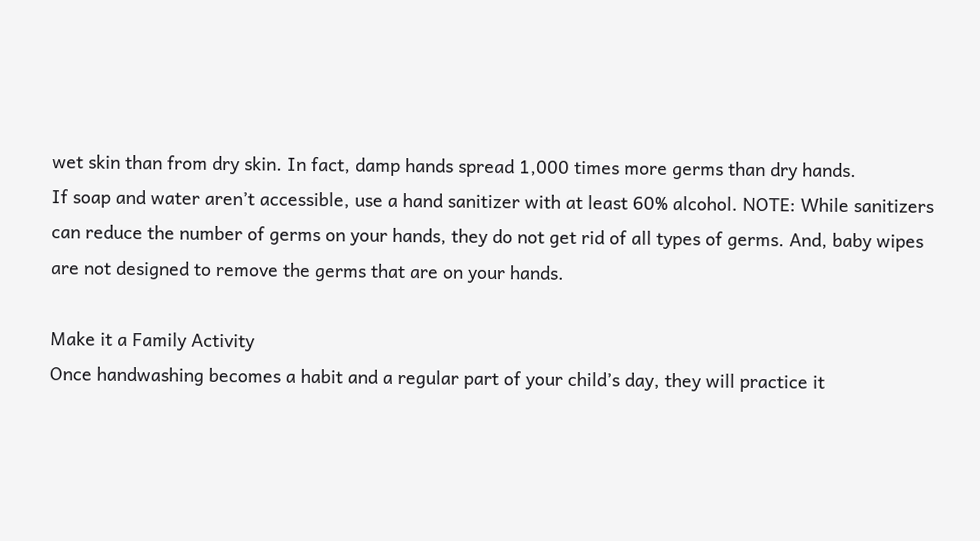wet skin than from dry skin. In fact, damp hands spread 1,000 times more germs than dry hands.
If soap and water aren’t accessible, use a hand sanitizer with at least 60% alcohol. NOTE: While sanitizers can reduce the number of germs on your hands, they do not get rid of all types of germs. And, baby wipes are not designed to remove the germs that are on your hands.

Make it a Family Activity
Once handwashing becomes a habit and a regular part of your child’s day, they will practice it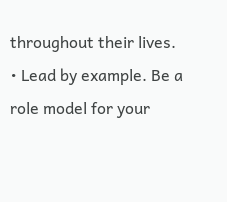throughout their lives.
• Lead by example. Be a role model for your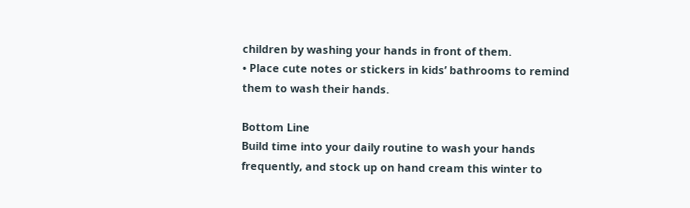children by washing your hands in front of them.
• Place cute notes or stickers in kids’ bathrooms to remind them to wash their hands.

Bottom Line
Build time into your daily routine to wash your hands frequently, and stock up on hand cream this winter to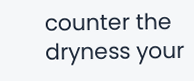counter the dryness your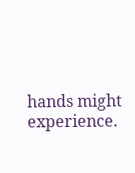hands might experience.